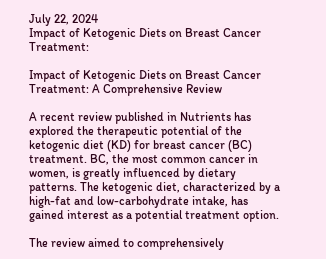July 22, 2024
Impact of Ketogenic Diets on Breast Cancer Treatment:

Impact of Ketogenic Diets on Breast Cancer Treatment: A Comprehensive Review

A recent review published in Nutrients has explored the therapeutic potential of the ketogenic diet (KD) for breast cancer (BC) treatment. BC, the most common cancer in women, is greatly influenced by dietary patterns. The ketogenic diet, characterized by a high-fat and low-carbohydrate intake, has gained interest as a potential treatment option.

The review aimed to comprehensively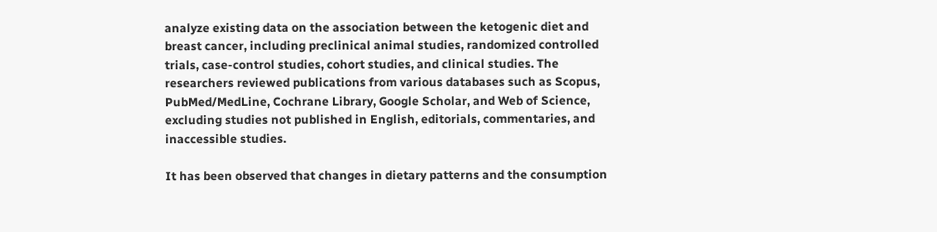analyze existing data on the association between the ketogenic diet and breast cancer, including preclinical animal studies, randomized controlled trials, case-control studies, cohort studies, and clinical studies. The researchers reviewed publications from various databases such as Scopus, PubMed/MedLine, Cochrane Library, Google Scholar, and Web of Science, excluding studies not published in English, editorials, commentaries, and inaccessible studies.

It has been observed that changes in dietary patterns and the consumption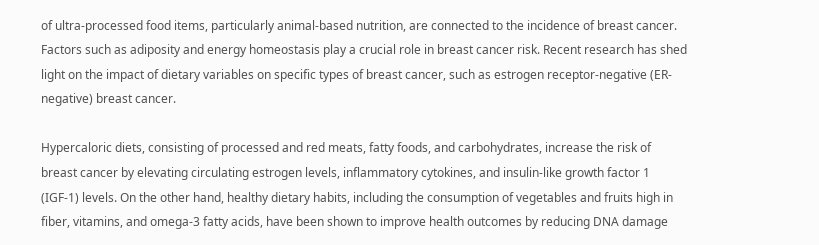of ultra-processed food items, particularly animal-based nutrition, are connected to the incidence of breast cancer. Factors such as adiposity and energy homeostasis play a crucial role in breast cancer risk. Recent research has shed light on the impact of dietary variables on specific types of breast cancer, such as estrogen receptor-negative (ER-negative) breast cancer.

Hypercaloric diets, consisting of processed and red meats, fatty foods, and carbohydrates, increase the risk of breast cancer by elevating circulating estrogen levels, inflammatory cytokines, and insulin-like growth factor 1 (IGF-1) levels. On the other hand, healthy dietary habits, including the consumption of vegetables and fruits high in fiber, vitamins, and omega-3 fatty acids, have been shown to improve health outcomes by reducing DNA damage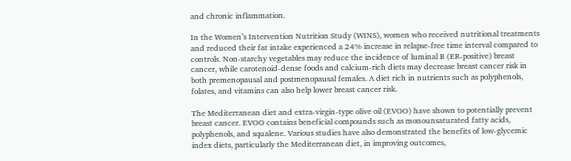and chronic inflammation.

In the Women’s Intervention Nutrition Study (WINS), women who received nutritional treatments and reduced their fat intake experienced a 24% increase in relapse-free time interval compared to controls. Non-starchy vegetables may reduce the incidence of luminal B (ER-positive) breast cancer, while carotenoid-dense foods and calcium-rich diets may decrease breast cancer risk in both premenopausal and postmenopausal females. A diet rich in nutrients such as polyphenols, folates, and vitamins can also help lower breast cancer risk.

The Mediterranean diet and extra-virgin-type olive oil (EVOO) have shown to potentially prevent breast cancer. EVOO contains beneficial compounds such as monounsaturated fatty acids, polyphenols, and squalene. Various studies have also demonstrated the benefits of low-glycemic index diets, particularly the Mediterranean diet, in improving outcomes,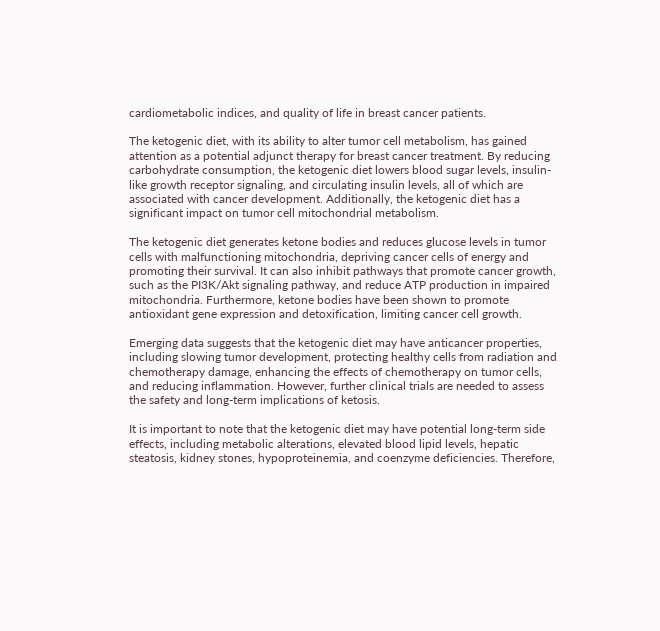cardiometabolic indices, and quality of life in breast cancer patients.

The ketogenic diet, with its ability to alter tumor cell metabolism, has gained attention as a potential adjunct therapy for breast cancer treatment. By reducing carbohydrate consumption, the ketogenic diet lowers blood sugar levels, insulin-like growth receptor signaling, and circulating insulin levels, all of which are associated with cancer development. Additionally, the ketogenic diet has a significant impact on tumor cell mitochondrial metabolism.

The ketogenic diet generates ketone bodies and reduces glucose levels in tumor cells with malfunctioning mitochondria, depriving cancer cells of energy and promoting their survival. It can also inhibit pathways that promote cancer growth, such as the PI3K/Akt signaling pathway, and reduce ATP production in impaired mitochondria. Furthermore, ketone bodies have been shown to promote antioxidant gene expression and detoxification, limiting cancer cell growth.

Emerging data suggests that the ketogenic diet may have anticancer properties, including slowing tumor development, protecting healthy cells from radiation and chemotherapy damage, enhancing the effects of chemotherapy on tumor cells, and reducing inflammation. However, further clinical trials are needed to assess the safety and long-term implications of ketosis.

It is important to note that the ketogenic diet may have potential long-term side effects, including metabolic alterations, elevated blood lipid levels, hepatic steatosis, kidney stones, hypoproteinemia, and coenzyme deficiencies. Therefore,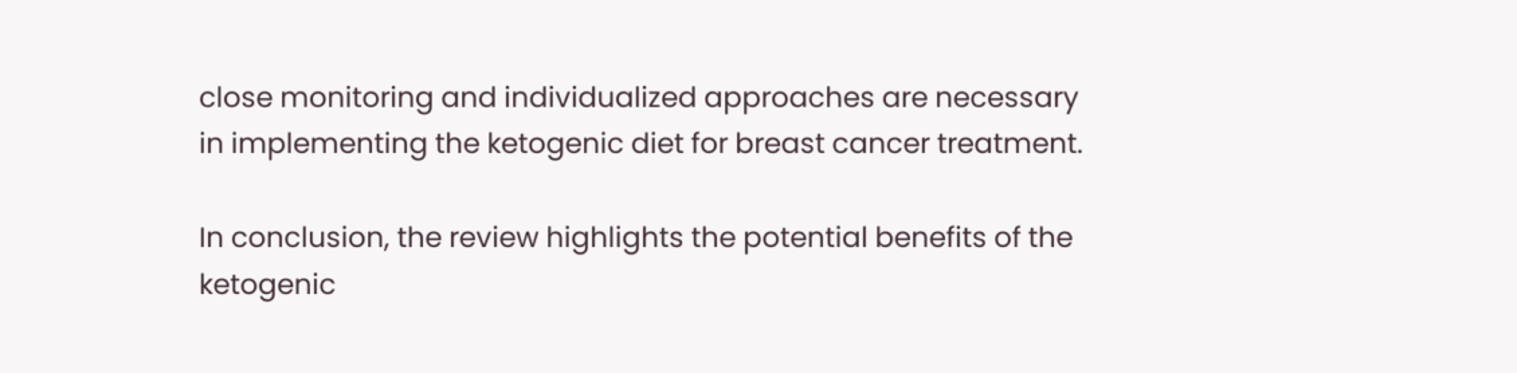close monitoring and individualized approaches are necessary in implementing the ketogenic diet for breast cancer treatment.

In conclusion, the review highlights the potential benefits of the ketogenic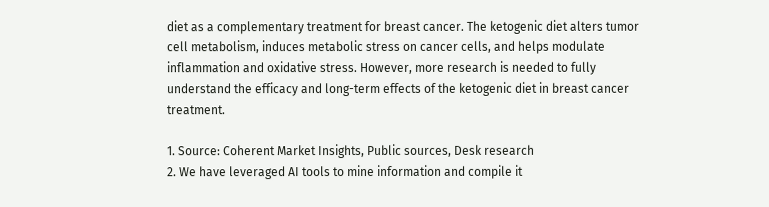diet as a complementary treatment for breast cancer. The ketogenic diet alters tumor cell metabolism, induces metabolic stress on cancer cells, and helps modulate inflammation and oxidative stress. However, more research is needed to fully understand the efficacy and long-term effects of the ketogenic diet in breast cancer treatment.

1. Source: Coherent Market Insights, Public sources, Desk research
2. We have leveraged AI tools to mine information and compile it